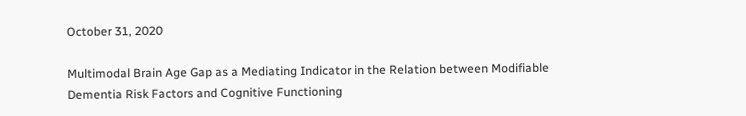October 31, 2020

Multimodal Brain Age Gap as a Mediating Indicator in the Relation between Modifiable Dementia Risk Factors and Cognitive Functioning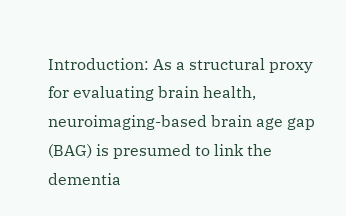Introduction: As a structural proxy for evaluating brain health, neuroimaging-based brain age gap (BAG) is presumed to link the dementia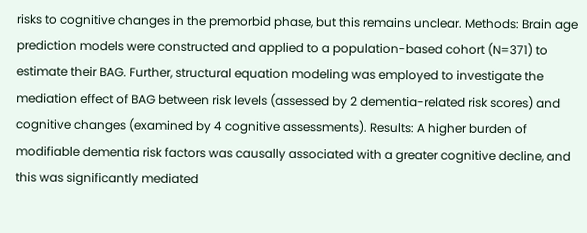risks to cognitive changes in the premorbid phase, but this remains unclear. Methods: Brain age prediction models were constructed and applied to a population-based cohort (N=371) to estimate their BAG. Further, structural equation modeling was employed to investigate the mediation effect of BAG between risk levels (assessed by 2 dementia-related risk scores) and cognitive changes (examined by 4 cognitive assessments). Results: A higher burden of modifiable dementia risk factors was causally associated with a greater cognitive decline, and this was significantly mediated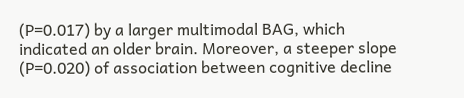(P=0.017) by a larger multimodal BAG, which indicated an older brain. Moreover, a steeper slope (P=0.020) of association between cognitive decline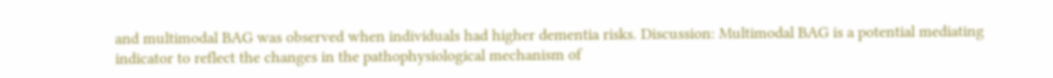and multimodal BAG was observed when individuals had higher dementia risks. Discussion: Multimodal BAG is a potential mediating indicator to reflect the changes in the pathophysiological mechanism of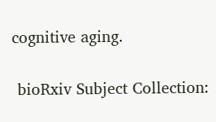cognitive aging.

 bioRxiv Subject Collection: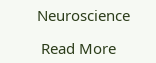Neuroscience

 Read More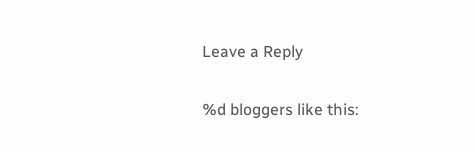Leave a Reply

%d bloggers like this: